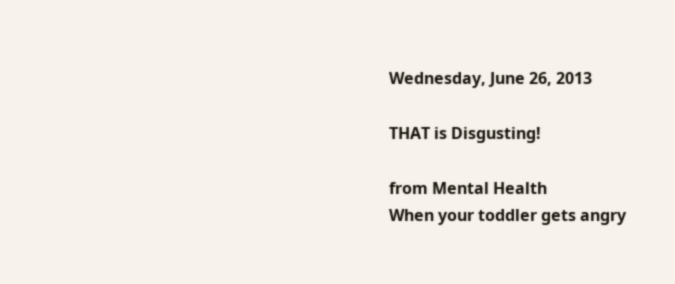Wednesday, June 26, 2013

THAT is Disgusting!

from Mental Health
When your toddler gets angry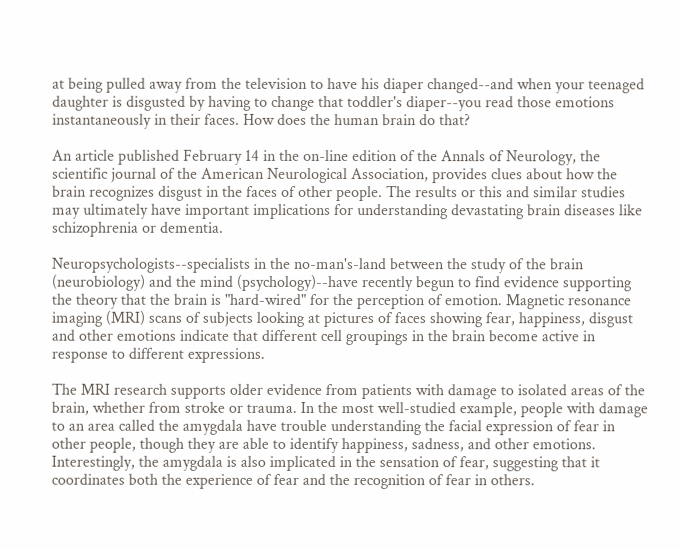at being pulled away from the television to have his diaper changed--and when your teenaged daughter is disgusted by having to change that toddler's diaper--you read those emotions instantaneously in their faces. How does the human brain do that?

An article published February 14 in the on-line edition of the Annals of Neurology, the scientific journal of the American Neurological Association, provides clues about how the brain recognizes disgust in the faces of other people. The results or this and similar studies may ultimately have important implications for understanding devastating brain diseases like schizophrenia or dementia.

Neuropsychologists--specialists in the no-man's-land between the study of the brain (neurobiology) and the mind (psychology)--have recently begun to find evidence supporting the theory that the brain is "hard-wired" for the perception of emotion. Magnetic resonance imaging (MRI) scans of subjects looking at pictures of faces showing fear, happiness, disgust and other emotions indicate that different cell groupings in the brain become active in response to different expressions.

The MRI research supports older evidence from patients with damage to isolated areas of the brain, whether from stroke or trauma. In the most well-studied example, people with damage to an area called the amygdala have trouble understanding the facial expression of fear in other people, though they are able to identify happiness, sadness, and other emotions. Interestingly, the amygdala is also implicated in the sensation of fear, suggesting that it coordinates both the experience of fear and the recognition of fear in others.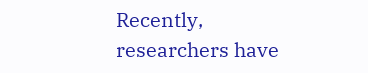Recently, researchers have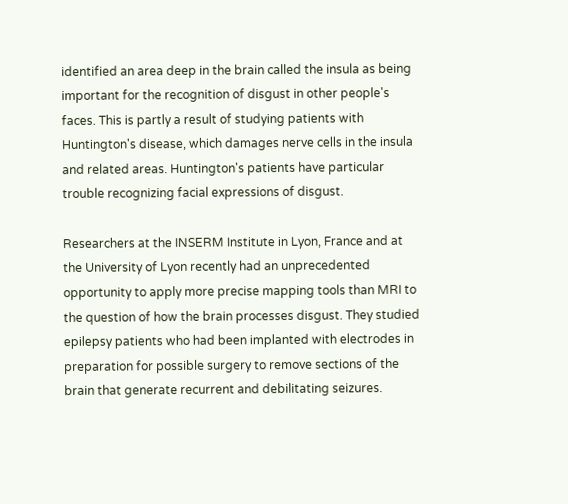identified an area deep in the brain called the insula as being important for the recognition of disgust in other people's faces. This is partly a result of studying patients with Huntington's disease, which damages nerve cells in the insula and related areas. Huntington's patients have particular trouble recognizing facial expressions of disgust.

Researchers at the INSERM Institute in Lyon, France and at the University of Lyon recently had an unprecedented opportunity to apply more precise mapping tools than MRI to the question of how the brain processes disgust. They studied epilepsy patients who had been implanted with electrodes in preparation for possible surgery to remove sections of the brain that generate recurrent and debilitating seizures.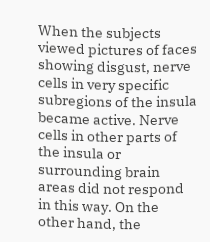When the subjects viewed pictures of faces showing disgust, nerve cells in very specific subregions of the insula became active. Nerve cells in other parts of the insula or surrounding brain areas did not respond in this way. On the other hand, the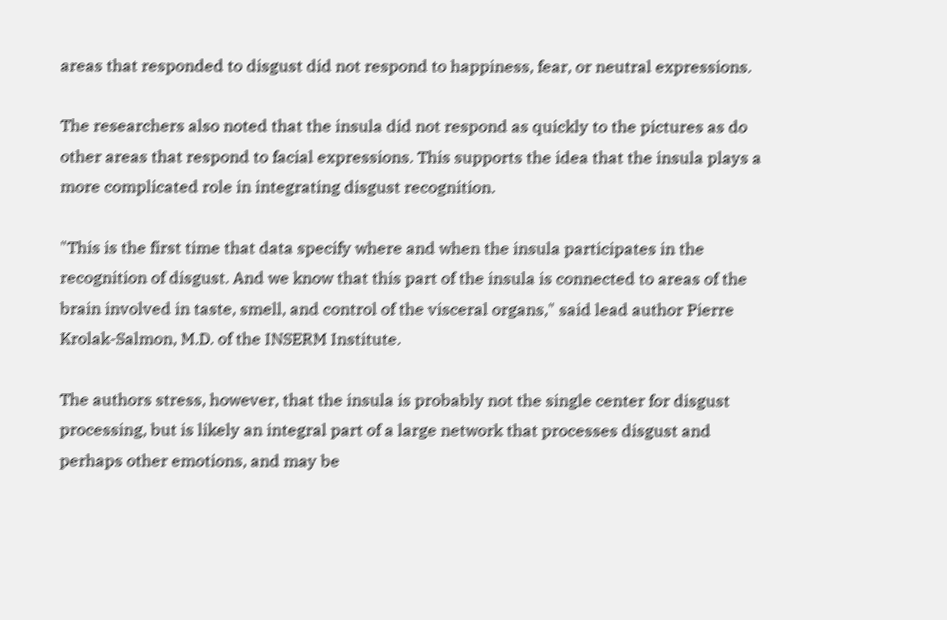areas that responded to disgust did not respond to happiness, fear, or neutral expressions.

The researchers also noted that the insula did not respond as quickly to the pictures as do other areas that respond to facial expressions. This supports the idea that the insula plays a more complicated role in integrating disgust recognition.

"This is the first time that data specify where and when the insula participates in the recognition of disgust. And we know that this part of the insula is connected to areas of the brain involved in taste, smell, and control of the visceral organs," said lead author Pierre Krolak-Salmon, M.D. of the INSERM Institute.

The authors stress, however, that the insula is probably not the single center for disgust processing, but is likely an integral part of a large network that processes disgust and perhaps other emotions, and may be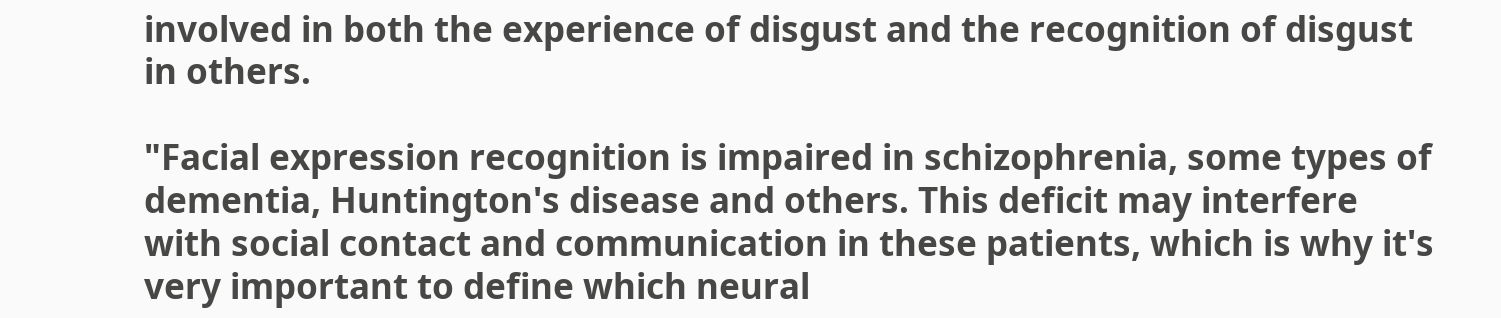involved in both the experience of disgust and the recognition of disgust in others.

"Facial expression recognition is impaired in schizophrenia, some types of dementia, Huntington's disease and others. This deficit may interfere with social contact and communication in these patients, which is why it's very important to define which neural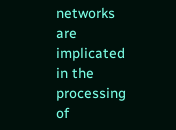networks are implicated in the processing of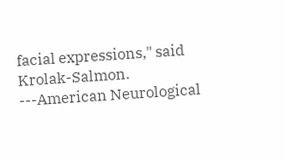facial expressions," said Krolak-Salmon.
---American Neurological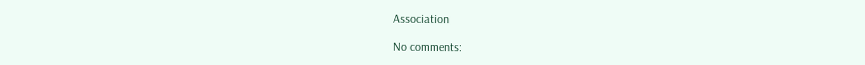Association

No comments: